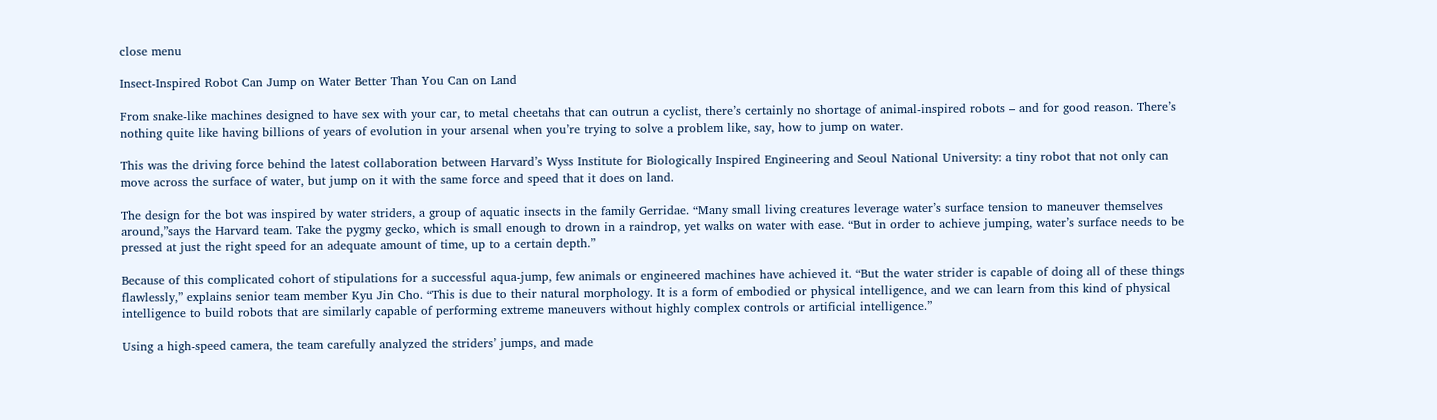close menu

Insect-Inspired Robot Can Jump on Water Better Than You Can on Land

From snake-like machines designed to have sex with your car, to metal cheetahs that can outrun a cyclist, there’s certainly no shortage of animal-inspired robots – and for good reason. There’s nothing quite like having billions of years of evolution in your arsenal when you’re trying to solve a problem like, say, how to jump on water.

This was the driving force behind the latest collaboration between Harvard’s Wyss Institute for Biologically Inspired Engineering and Seoul National University: a tiny robot that not only can move across the surface of water, but jump on it with the same force and speed that it does on land.

The design for the bot was inspired by water striders, a group of aquatic insects in the family Gerridae. “Many small living creatures leverage water’s surface tension to maneuver themselves around,”says the Harvard team. Take the pygmy gecko, which is small enough to drown in a raindrop, yet walks on water with ease. “But in order to achieve jumping, water’s surface needs to be pressed at just the right speed for an adequate amount of time, up to a certain depth.”

Because of this complicated cohort of stipulations for a successful aqua-jump, few animals or engineered machines have achieved it. “But the water strider is capable of doing all of these things flawlessly,” explains senior team member Kyu Jin Cho. “This is due to their natural morphology. It is a form of embodied or physical intelligence, and we can learn from this kind of physical intelligence to build robots that are similarly capable of performing extreme maneuvers without highly complex controls or artificial intelligence.”

Using a high-speed camera, the team carefully analyzed the striders’ jumps, and made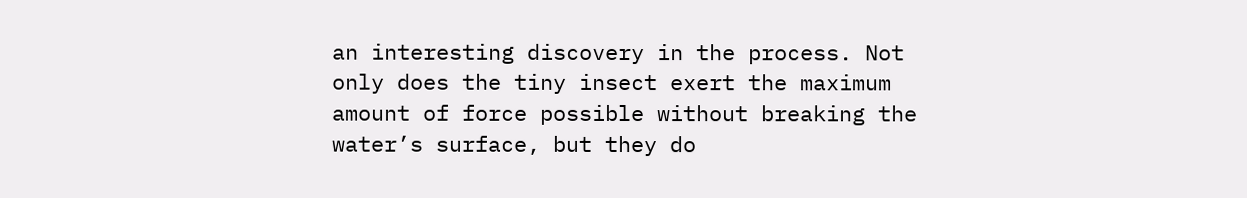an interesting discovery in the process. Not only does the tiny insect exert the maximum amount of force possible without breaking the water’s surface, but they do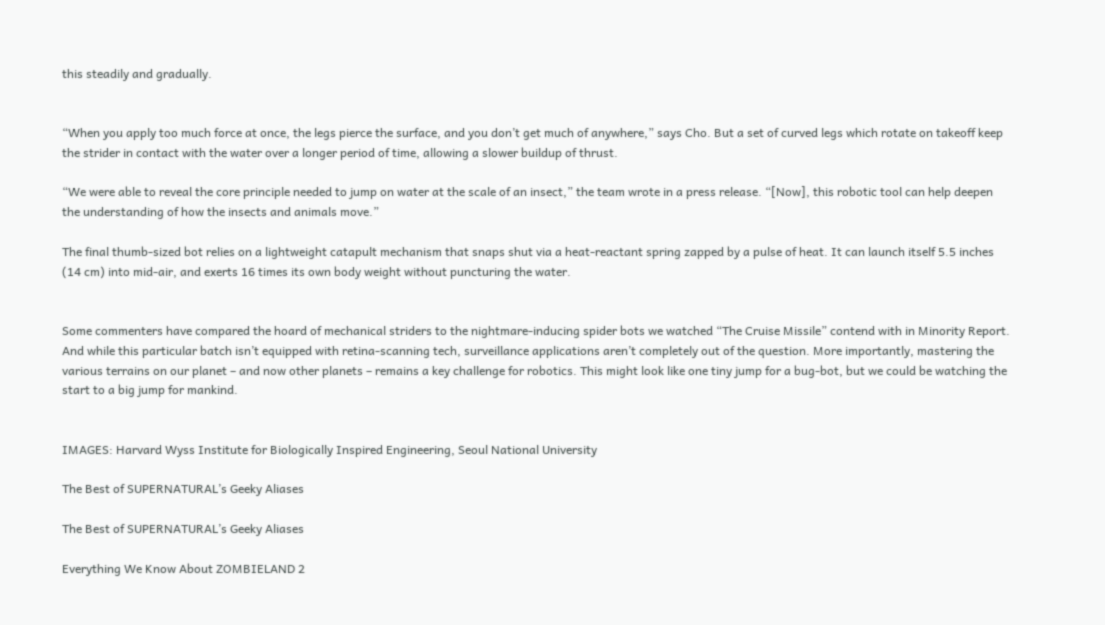this steadily and gradually.


“When you apply too much force at once, the legs pierce the surface, and you don’t get much of anywhere,” says Cho. But a set of curved legs which rotate on takeoff keep the strider in contact with the water over a longer period of time, allowing a slower buildup of thrust.

“We were able to reveal the core principle needed to jump on water at the scale of an insect,” the team wrote in a press release. “[Now], this robotic tool can help deepen the understanding of how the insects and animals move.”

The final thumb-sized bot relies on a lightweight catapult mechanism that snaps shut via a heat-reactant spring zapped by a pulse of heat. It can launch itself 5.5 inches (14 cm) into mid-air, and exerts 16 times its own body weight without puncturing the water.


Some commenters have compared the hoard of mechanical striders to the nightmare-inducing spider bots we watched “The Cruise Missile” contend with in Minority Report. And while this particular batch isn’t equipped with retina-scanning tech, surveillance applications aren’t completely out of the question. More importantly, mastering the various terrains on our planet – and now other planets – remains a key challenge for robotics. This might look like one tiny jump for a bug-bot, but we could be watching the start to a big jump for mankind.


IMAGES: Harvard Wyss Institute for Biologically Inspired Engineering, Seoul National University

The Best of SUPERNATURAL’s Geeky Aliases

The Best of SUPERNATURAL’s Geeky Aliases

Everything We Know About ZOMBIELAND 2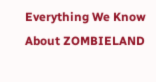Everything We Know About ZOMBIELAND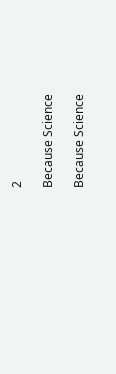2

Because Science

Because Science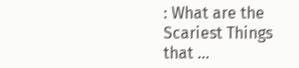: What are the Scariest Things that …